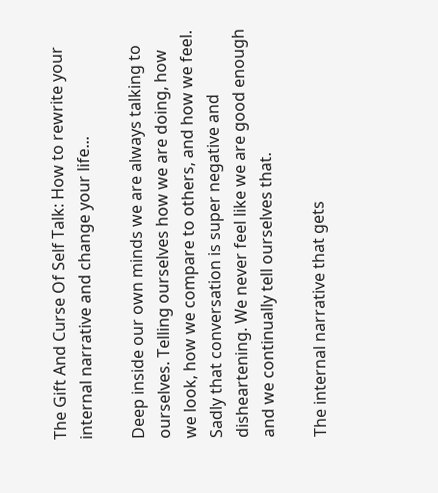The Gift And Curse Of Self Talk: How to rewrite your internal narrative and change your life...

Deep inside our own minds we are always talking to ourselves. Telling ourselves how we are doing, how we look, how we compare to others, and how we feel. Sadly that conversation is super negative and disheartening. We never feel like we are good enough and we continually tell ourselves that.

The internal narrative that gets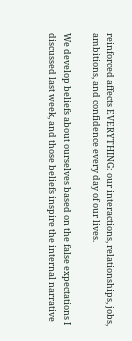reinforced affects EVERYTHING: our interactions, relationships, jobs, ambitions, and confidence every day of our lives.

We develop beliefs about ourselves based on the false expectations I discussed last week, and those beliefs inspire the internal narrative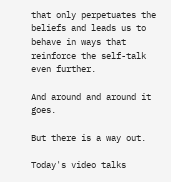that only perpetuates the beliefs and leads us to behave in ways that reinforce the self-talk even further.

And around and around it goes.

But there is a way out.

Today's video talks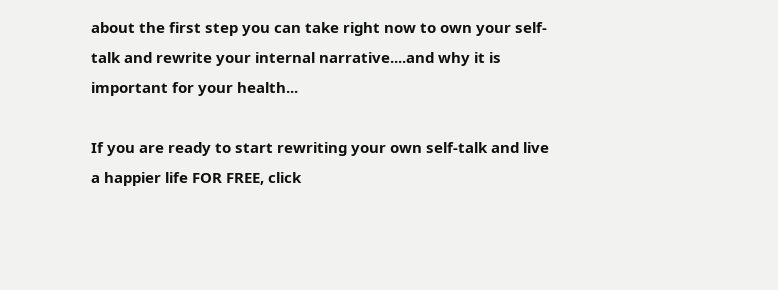about the first step you can take right now to own your self-talk and rewrite your internal narrative....and why it is important for your health...

If you are ready to start rewriting your own self-talk and live a happier life FOR FREE, click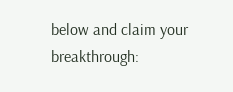below and claim your breakthrough: